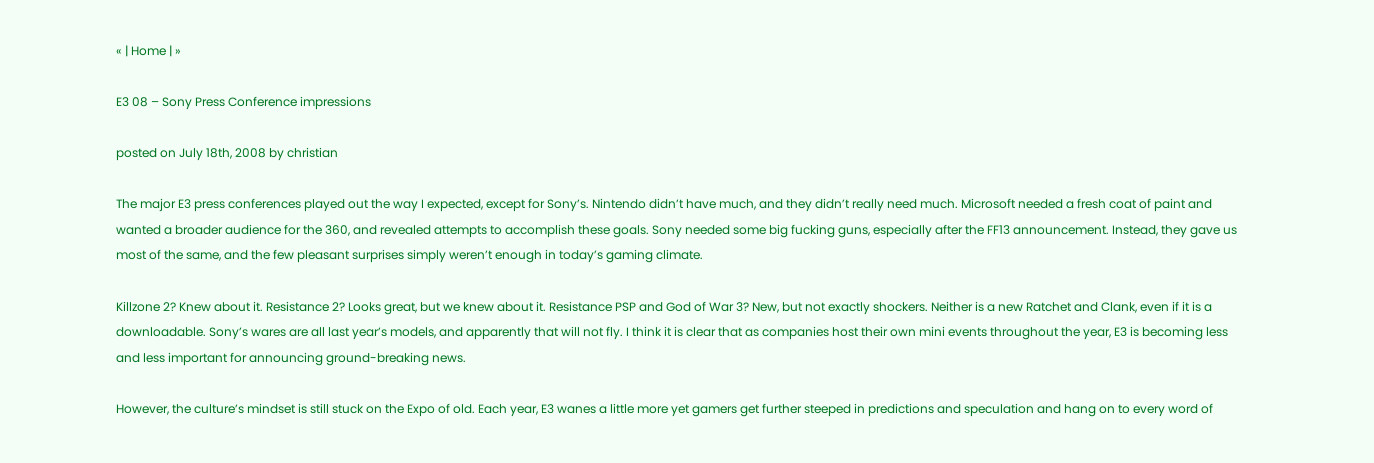« | Home | »

E3 08 – Sony Press Conference impressions

posted on July 18th, 2008 by christian

The major E3 press conferences played out the way I expected, except for Sony’s. Nintendo didn’t have much, and they didn’t really need much. Microsoft needed a fresh coat of paint and wanted a broader audience for the 360, and revealed attempts to accomplish these goals. Sony needed some big fucking guns, especially after the FF13 announcement. Instead, they gave us most of the same, and the few pleasant surprises simply weren’t enough in today’s gaming climate.

Killzone 2? Knew about it. Resistance 2? Looks great, but we knew about it. Resistance PSP and God of War 3? New, but not exactly shockers. Neither is a new Ratchet and Clank, even if it is a downloadable. Sony’s wares are all last year’s models, and apparently that will not fly. I think it is clear that as companies host their own mini events throughout the year, E3 is becoming less and less important for announcing ground-breaking news.

However, the culture’s mindset is still stuck on the Expo of old. Each year, E3 wanes a little more yet gamers get further steeped in predictions and speculation and hang on to every word of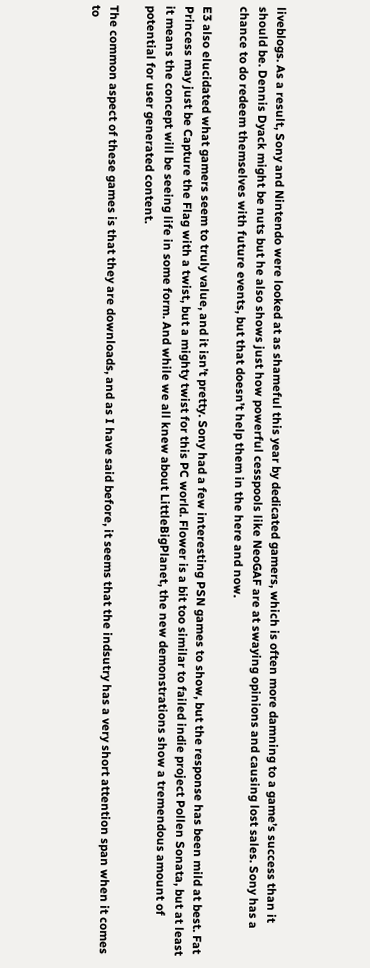liveblogs. As a result, Sony and Nintendo were looked at as shameful this year by dedicated gamers, which is often more damning to a game’s success than it should be. Dennis Dyack might be nuts but he also shows just how powerful cesspools like NeoGAF are at swaying opinions and causing lost sales. Sony has a chance to do redeem themselves with future events, but that doesn’t help them in the here and now.

E3 also elucidated what gamers seem to truly value, and it isn’t pretty. Sony had a few interesting PSN games to show, but the response has been mild at best. Fat Princess may just be Capture the Flag with a twist, but a mighty twist for this PC world. Flower is a bit too similar to failed indie project Pollen Sonata, but at least it means the concept will be seeing life in some form. And while we all knew about LittleBigPlanet, the new demonstrations show a tremendous amount of potential for user generated content.

The common aspect of these games is that they are downloads, and as I have said before, it seems that the indsutry has a very short attention span when it comes to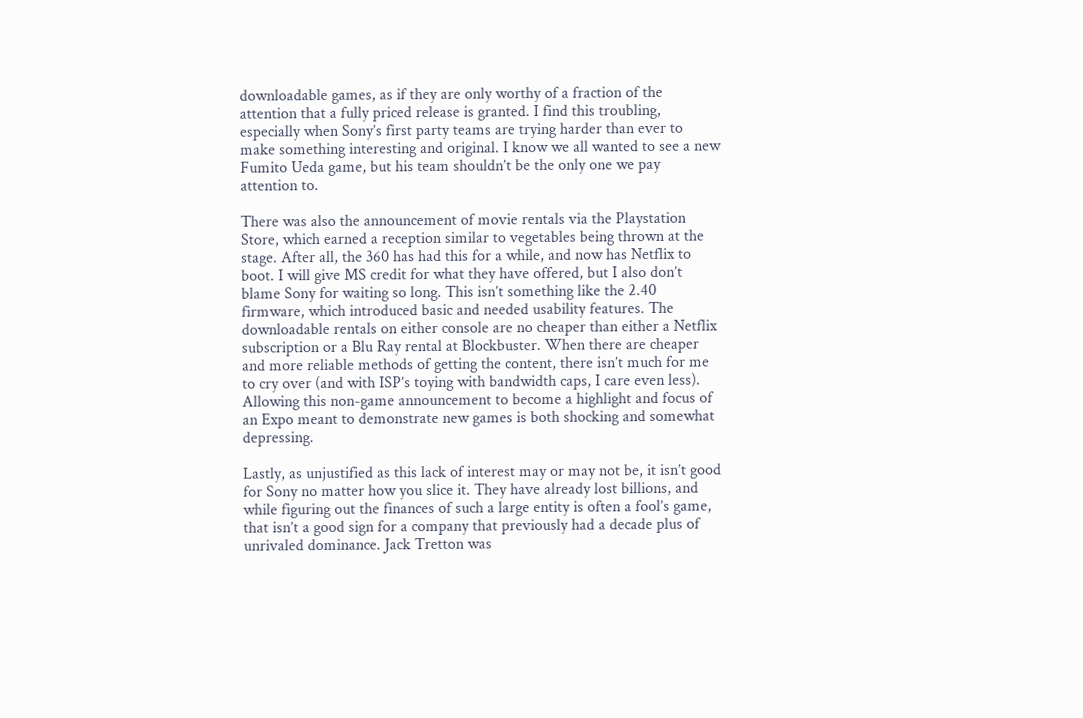downloadable games, as if they are only worthy of a fraction of the attention that a fully priced release is granted. I find this troubling, especially when Sony’s first party teams are trying harder than ever to make something interesting and original. I know we all wanted to see a new Fumito Ueda game, but his team shouldn’t be the only one we pay attention to.

There was also the announcement of movie rentals via the Playstation Store, which earned a reception similar to vegetables being thrown at the stage. After all, the 360 has had this for a while, and now has Netflix to boot. I will give MS credit for what they have offered, but I also don’t blame Sony for waiting so long. This isn’t something like the 2.40 firmware, which introduced basic and needed usability features. The downloadable rentals on either console are no cheaper than either a Netflix subscription or a Blu Ray rental at Blockbuster. When there are cheaper and more reliable methods of getting the content, there isn’t much for me to cry over (and with ISP’s toying with bandwidth caps, I care even less). Allowing this non-game announcement to become a highlight and focus of an Expo meant to demonstrate new games is both shocking and somewhat depressing.

Lastly, as unjustified as this lack of interest may or may not be, it isn’t good for Sony no matter how you slice it. They have already lost billions, and while figuring out the finances of such a large entity is often a fool’s game, that isn’t a good sign for a company that previously had a decade plus of unrivaled dominance. Jack Tretton was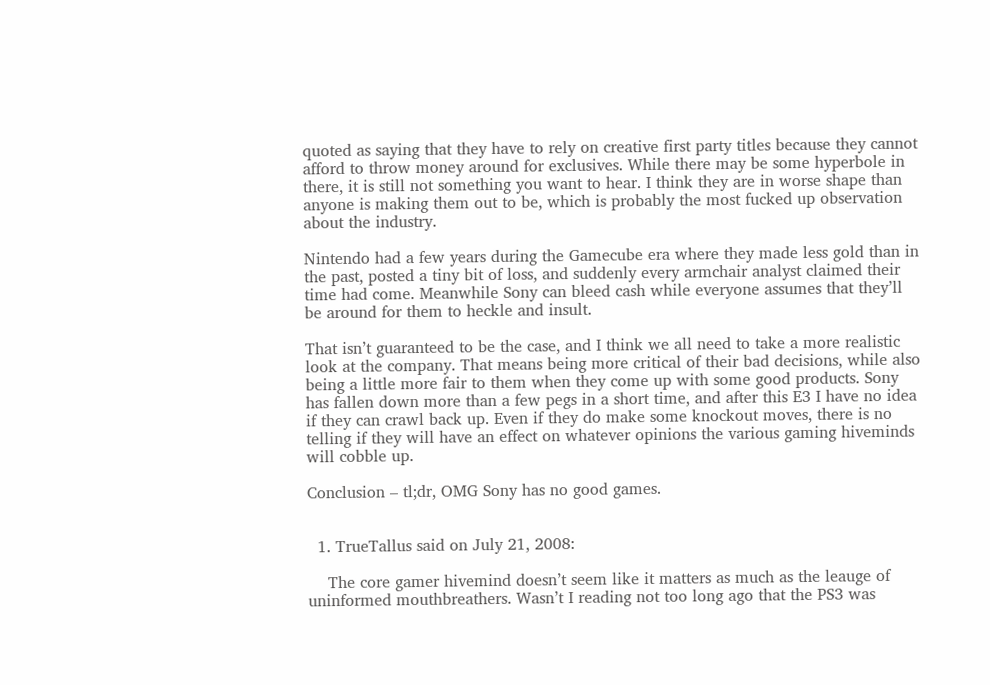quoted as saying that they have to rely on creative first party titles because they cannot afford to throw money around for exclusives. While there may be some hyperbole in there, it is still not something you want to hear. I think they are in worse shape than anyone is making them out to be, which is probably the most fucked up observation about the industry.

Nintendo had a few years during the Gamecube era where they made less gold than in the past, posted a tiny bit of loss, and suddenly every armchair analyst claimed their time had come. Meanwhile Sony can bleed cash while everyone assumes that they’ll be around for them to heckle and insult.

That isn’t guaranteed to be the case, and I think we all need to take a more realistic look at the company. That means being more critical of their bad decisions, while also being a little more fair to them when they come up with some good products. Sony has fallen down more than a few pegs in a short time, and after this E3 I have no idea if they can crawl back up. Even if they do make some knockout moves, there is no telling if they will have an effect on whatever opinions the various gaming hiveminds will cobble up.

Conclusion – tl;dr, OMG Sony has no good games.


  1. TrueTallus said on July 21, 2008:

    The core gamer hivemind doesn’t seem like it matters as much as the leauge of uninformed mouthbreathers. Wasn’t I reading not too long ago that the PS3 was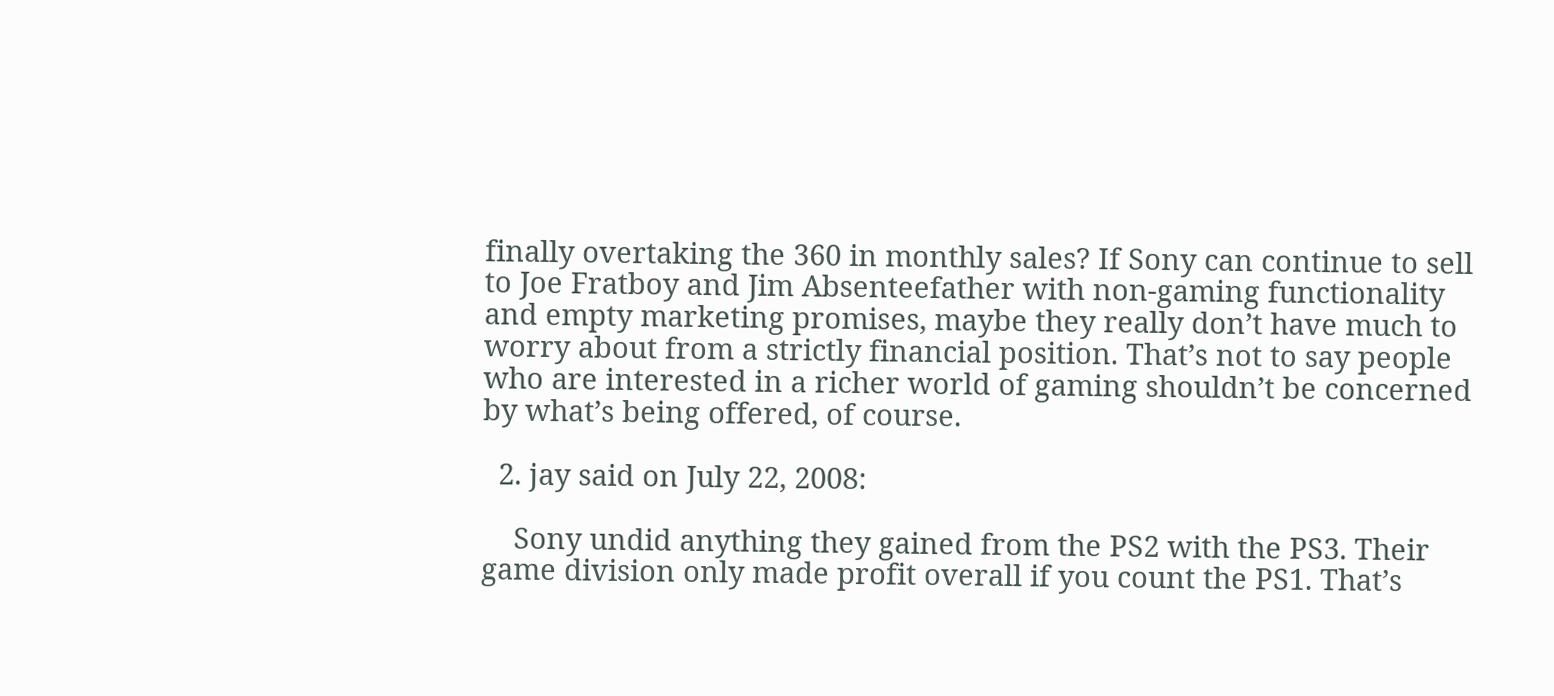finally overtaking the 360 in monthly sales? If Sony can continue to sell to Joe Fratboy and Jim Absenteefather with non-gaming functionality and empty marketing promises, maybe they really don’t have much to worry about from a strictly financial position. That’s not to say people who are interested in a richer world of gaming shouldn’t be concerned by what’s being offered, of course.

  2. jay said on July 22, 2008:

    Sony undid anything they gained from the PS2 with the PS3. Their game division only made profit overall if you count the PS1. That’s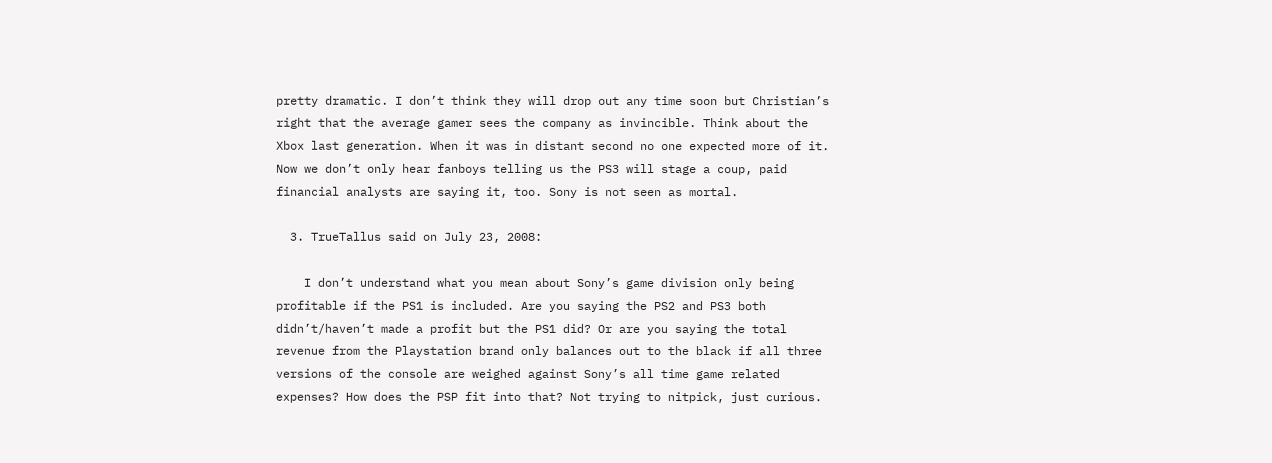pretty dramatic. I don’t think they will drop out any time soon but Christian’s right that the average gamer sees the company as invincible. Think about the Xbox last generation. When it was in distant second no one expected more of it. Now we don’t only hear fanboys telling us the PS3 will stage a coup, paid financial analysts are saying it, too. Sony is not seen as mortal.

  3. TrueTallus said on July 23, 2008:

    I don’t understand what you mean about Sony’s game division only being profitable if the PS1 is included. Are you saying the PS2 and PS3 both didn’t/haven’t made a profit but the PS1 did? Or are you saying the total revenue from the Playstation brand only balances out to the black if all three versions of the console are weighed against Sony’s all time game related expenses? How does the PSP fit into that? Not trying to nitpick, just curious.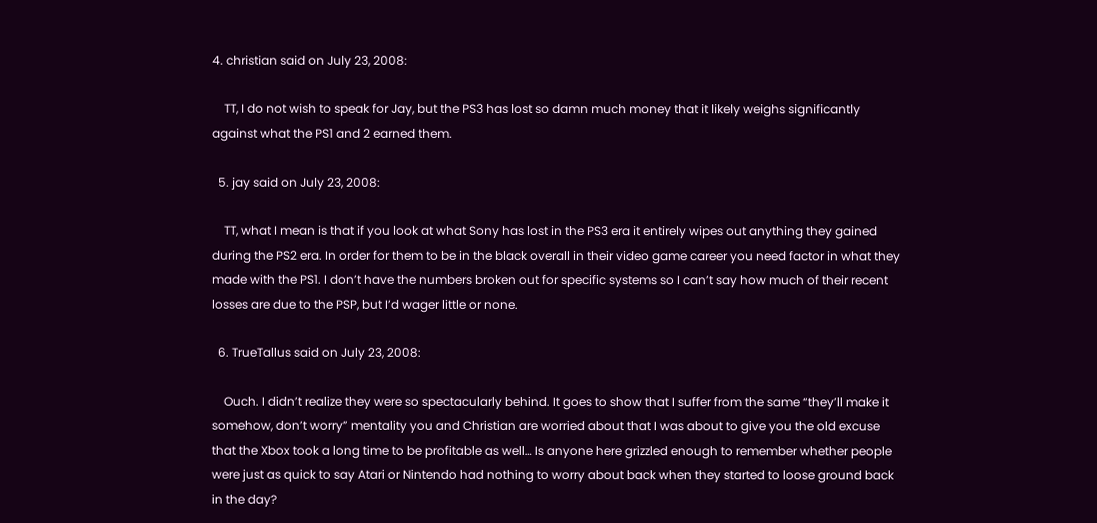4. christian said on July 23, 2008:

    TT, I do not wish to speak for Jay, but the PS3 has lost so damn much money that it likely weighs significantly against what the PS1 and 2 earned them.

  5. jay said on July 23, 2008:

    TT, what I mean is that if you look at what Sony has lost in the PS3 era it entirely wipes out anything they gained during the PS2 era. In order for them to be in the black overall in their video game career you need factor in what they made with the PS1. I don’t have the numbers broken out for specific systems so I can’t say how much of their recent losses are due to the PSP, but I’d wager little or none.

  6. TrueTallus said on July 23, 2008:

    Ouch. I didn’t realize they were so spectacularly behind. It goes to show that I suffer from the same “they’ll make it somehow, don’t worry” mentality you and Christian are worried about that I was about to give you the old excuse that the Xbox took a long time to be profitable as well… Is anyone here grizzled enough to remember whether people were just as quick to say Atari or Nintendo had nothing to worry about back when they started to loose ground back in the day?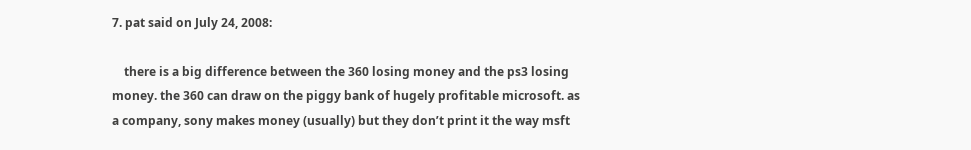7. pat said on July 24, 2008:

    there is a big difference between the 360 losing money and the ps3 losing money. the 360 can draw on the piggy bank of hugely profitable microsoft. as a company, sony makes money (usually) but they don’t print it the way msft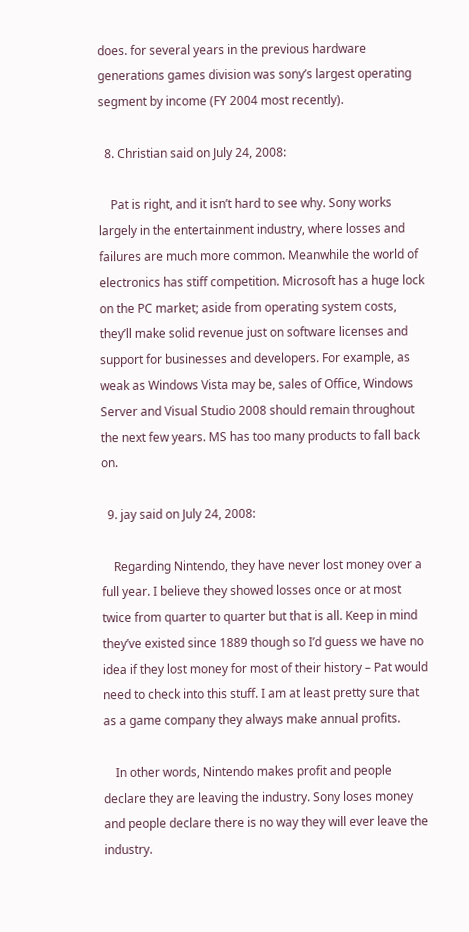does. for several years in the previous hardware generations games division was sony’s largest operating segment by income (FY 2004 most recently).

  8. Christian said on July 24, 2008:

    Pat is right, and it isn’t hard to see why. Sony works largely in the entertainment industry, where losses and failures are much more common. Meanwhile the world of electronics has stiff competition. Microsoft has a huge lock on the PC market; aside from operating system costs, they’ll make solid revenue just on software licenses and support for businesses and developers. For example, as weak as Windows Vista may be, sales of Office, Windows Server and Visual Studio 2008 should remain throughout the next few years. MS has too many products to fall back on.

  9. jay said on July 24, 2008:

    Regarding Nintendo, they have never lost money over a full year. I believe they showed losses once or at most twice from quarter to quarter but that is all. Keep in mind they’ve existed since 1889 though so I’d guess we have no idea if they lost money for most of their history – Pat would need to check into this stuff. I am at least pretty sure that as a game company they always make annual profits.

    In other words, Nintendo makes profit and people declare they are leaving the industry. Sony loses money and people declare there is no way they will ever leave the industry.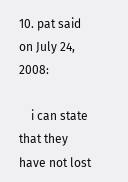10. pat said on July 24, 2008:

    i can state that they have not lost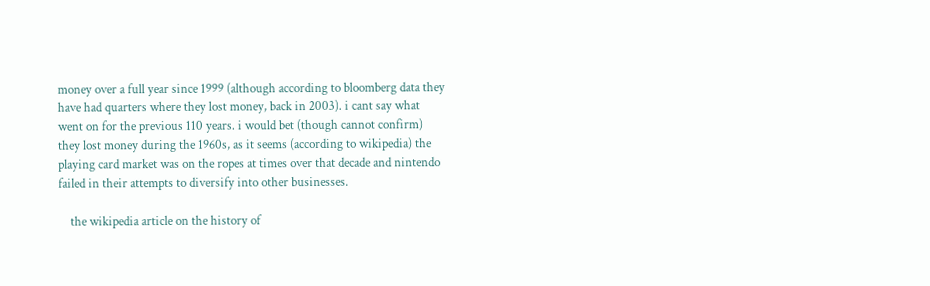money over a full year since 1999 (although according to bloomberg data they have had quarters where they lost money, back in 2003). i cant say what went on for the previous 110 years. i would bet (though cannot confirm) they lost money during the 1960s, as it seems (according to wikipedia) the playing card market was on the ropes at times over that decade and nintendo failed in their attempts to diversify into other businesses.

    the wikipedia article on the history of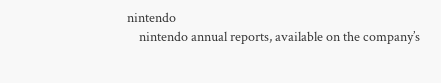nintendo
    nintendo annual reports, available on the company’s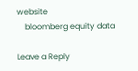website
    bloomberg equity data

Leave a Reply